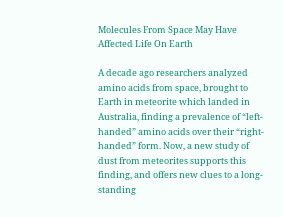Molecules From Space May Have Affected Life On Earth

A decade ago researchers analyzed amino acids from space, brought to Earth in meteorite which landed in Australia, finding a prevalence of “left-handed” amino acids over their “right-handed” form. Now, a new study of dust from meteorites supports this finding, and offers new clues to a long-standing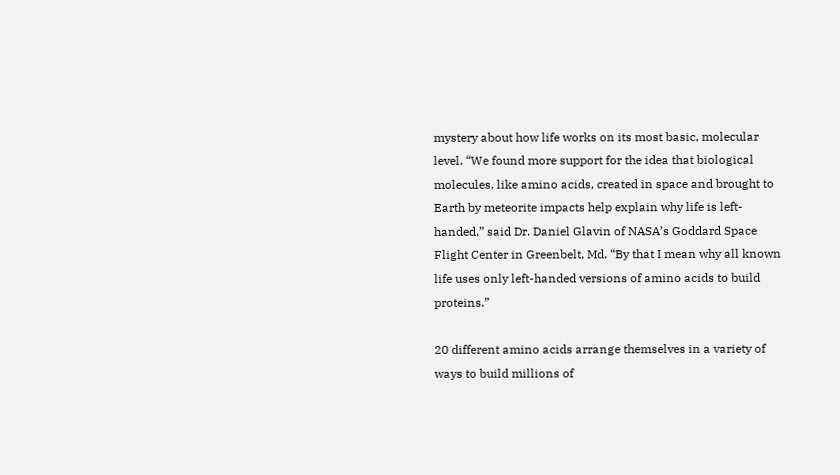mystery about how life works on its most basic, molecular level. “We found more support for the idea that biological molecules, like amino acids, created in space and brought to Earth by meteorite impacts help explain why life is left-handed,” said Dr. Daniel Glavin of NASA’s Goddard Space Flight Center in Greenbelt, Md. “By that I mean why all known life uses only left-handed versions of amino acids to build proteins.”

20 different amino acids arrange themselves in a variety of ways to build millions of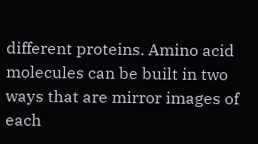different proteins. Amino acid molecules can be built in two ways that are mirror images of each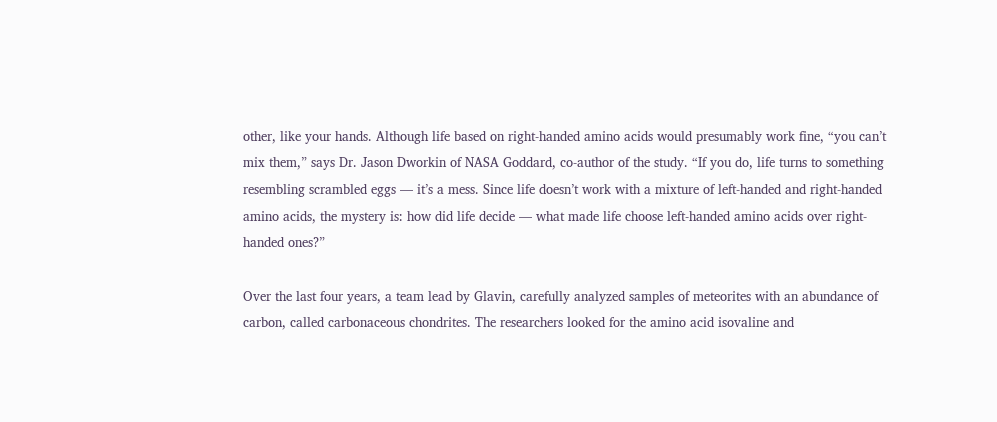other, like your hands. Although life based on right-handed amino acids would presumably work fine, “you can’t mix them,” says Dr. Jason Dworkin of NASA Goddard, co-author of the study. “If you do, life turns to something resembling scrambled eggs — it’s a mess. Since life doesn’t work with a mixture of left-handed and right-handed amino acids, the mystery is: how did life decide — what made life choose left-handed amino acids over right-handed ones?”

Over the last four years, a team lead by Glavin, carefully analyzed samples of meteorites with an abundance of carbon, called carbonaceous chondrites. The researchers looked for the amino acid isovaline and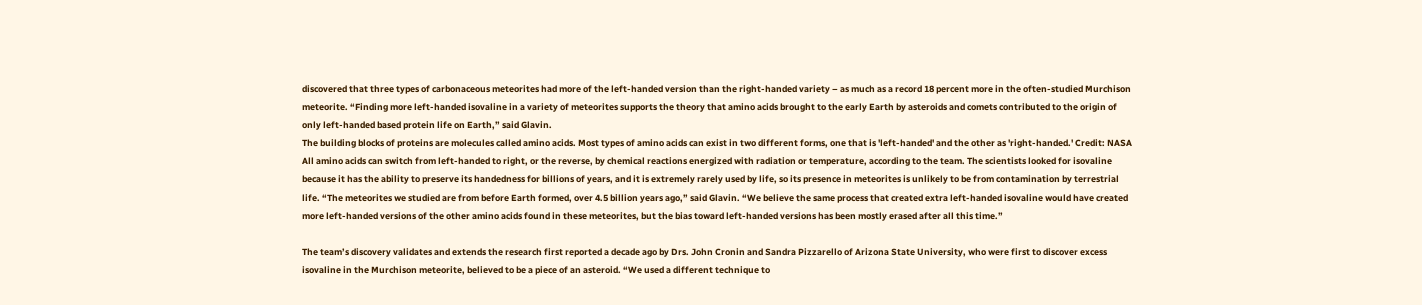discovered that three types of carbonaceous meteorites had more of the left-handed version than the right-handed variety – as much as a record 18 percent more in the often-studied Murchison meteorite. “Finding more left-handed isovaline in a variety of meteorites supports the theory that amino acids brought to the early Earth by asteroids and comets contributed to the origin of only left-handed based protein life on Earth,” said Glavin.
The building blocks of proteins are molecules called amino acids. Most types of amino acids can exist in two different forms, one that is 'left-handed' and the other as 'right-handed.' Credit: NASA
All amino acids can switch from left-handed to right, or the reverse, by chemical reactions energized with radiation or temperature, according to the team. The scientists looked for isovaline because it has the ability to preserve its handedness for billions of years, and it is extremely rarely used by life, so its presence in meteorites is unlikely to be from contamination by terrestrial life. “The meteorites we studied are from before Earth formed, over 4.5 billion years ago,” said Glavin. “We believe the same process that created extra left-handed isovaline would have created more left-handed versions of the other amino acids found in these meteorites, but the bias toward left-handed versions has been mostly erased after all this time.”

The team’s discovery validates and extends the research first reported a decade ago by Drs. John Cronin and Sandra Pizzarello of Arizona State University, who were first to discover excess isovaline in the Murchison meteorite, believed to be a piece of an asteroid. “We used a different technique to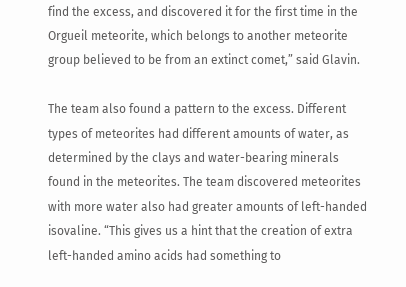find the excess, and discovered it for the first time in the Orgueil meteorite, which belongs to another meteorite group believed to be from an extinct comet,” said Glavin.

The team also found a pattern to the excess. Different types of meteorites had different amounts of water, as determined by the clays and water-bearing minerals found in the meteorites. The team discovered meteorites with more water also had greater amounts of left-handed isovaline. “This gives us a hint that the creation of extra left-handed amino acids had something to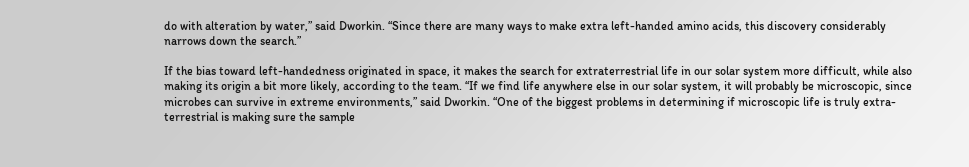do with alteration by water,” said Dworkin. “Since there are many ways to make extra left-handed amino acids, this discovery considerably narrows down the search.”

If the bias toward left-handedness originated in space, it makes the search for extraterrestrial life in our solar system more difficult, while also making its origin a bit more likely, according to the team. “If we find life anywhere else in our solar system, it will probably be microscopic, since microbes can survive in extreme environments,” said Dworkin. “One of the biggest problems in determining if microscopic life is truly extra-terrestrial is making sure the sample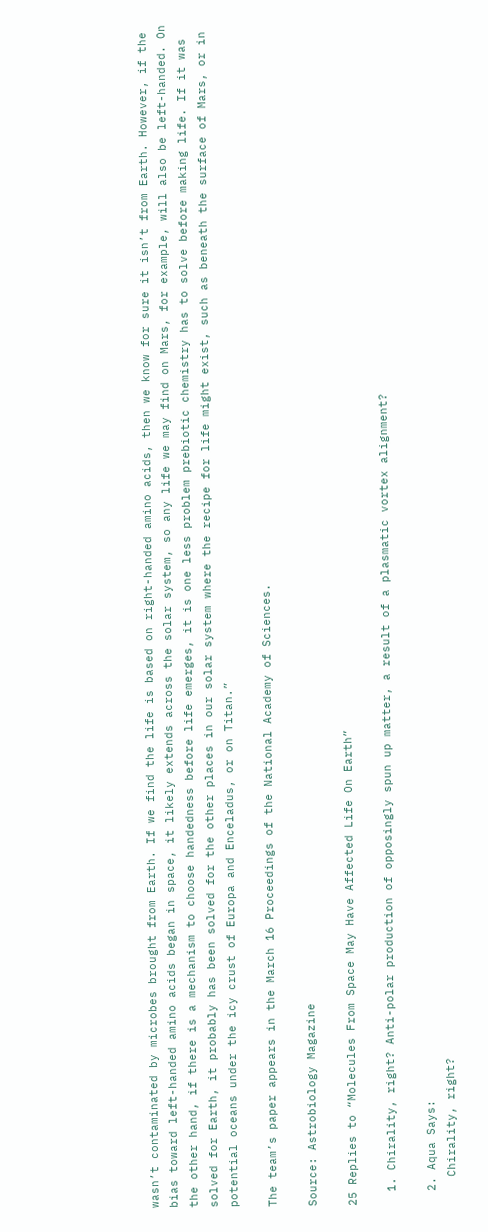wasn’t contaminated by microbes brought from Earth. If we find the life is based on right-handed amino acids, then we know for sure it isn’t from Earth. However, if the bias toward left-handed amino acids began in space, it likely extends across the solar system, so any life we may find on Mars, for example, will also be left-handed. On the other hand, if there is a mechanism to choose handedness before life emerges, it is one less problem prebiotic chemistry has to solve before making life. If it was solved for Earth, it probably has been solved for the other places in our solar system where the recipe for life might exist, such as beneath the surface of Mars, or in potential oceans under the icy crust of Europa and Enceladus, or on Titan.”

The team’s paper appears in the March 16 Proceedings of the National Academy of Sciences.

Source: Astrobiology Magazine

25 Replies to “Molecules From Space May Have Affected Life On Earth”

  1. Chirality, right? Anti-polar production of opposingly spun up matter, a result of a plasmatic vortex alignment?

  2. Aqua Says:
    Chirality, right?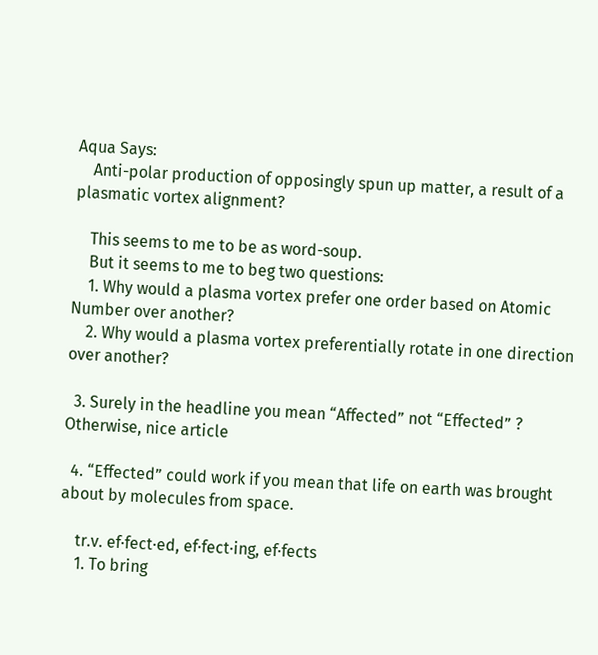Aqua Says:
    Anti-polar production of opposingly spun up matter, a result of a plasmatic vortex alignment?

    This seems to me to be as word-soup.
    But it seems to me to beg two questions:
    1. Why would a plasma vortex prefer one order based on Atomic Number over another?
    2. Why would a plasma vortex preferentially rotate in one direction over another?

  3. Surely in the headline you mean “Affected” not “Effected” ? Otherwise, nice article

  4. “Effected” could work if you mean that life on earth was brought about by molecules from space.

    tr.v. ef·fect·ed, ef·fect·ing, ef·fects
    1. To bring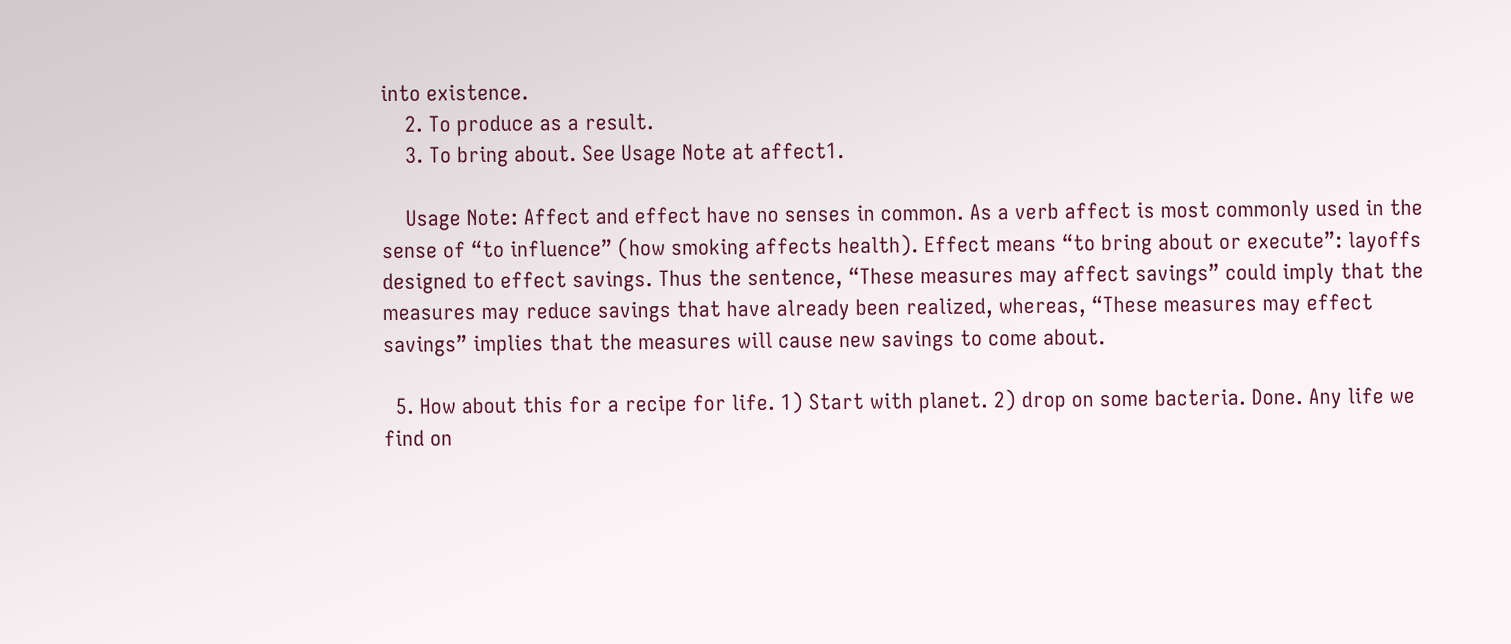into existence.
    2. To produce as a result.
    3. To bring about. See Usage Note at affect1.

    Usage Note: Affect and effect have no senses in common. As a verb affect is most commonly used in the sense of “to influence” (how smoking affects health). Effect means “to bring about or execute”: layoffs designed to effect savings. Thus the sentence, “These measures may affect savings” could imply that the measures may reduce savings that have already been realized, whereas, “These measures may effect savings” implies that the measures will cause new savings to come about.

  5. How about this for a recipe for life. 1) Start with planet. 2) drop on some bacteria. Done. Any life we find on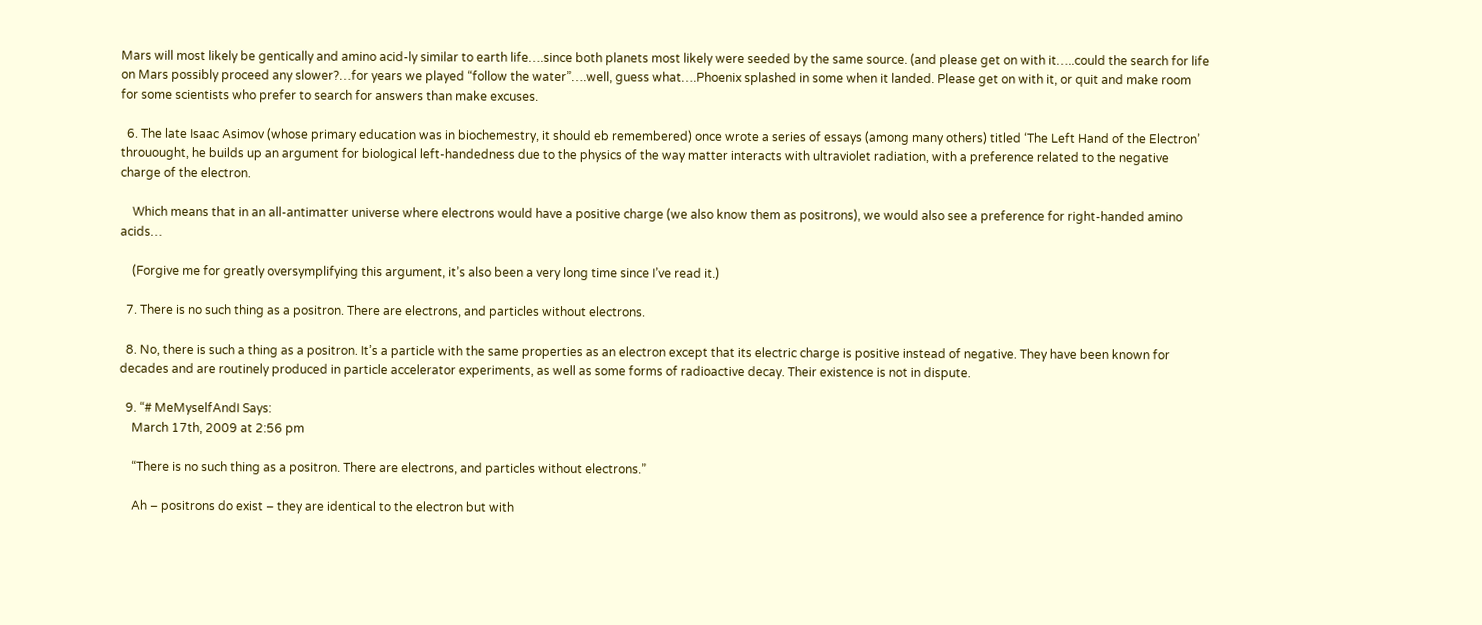Mars will most likely be gentically and amino acid-ly similar to earth life….since both planets most likely were seeded by the same source. (and please get on with it…..could the search for life on Mars possibly proceed any slower?…for years we played “follow the water”….well, guess what….Phoenix splashed in some when it landed. Please get on with it, or quit and make room for some scientists who prefer to search for answers than make excuses.

  6. The late Isaac Asimov (whose primary education was in biochemestry, it should eb remembered) once wrote a series of essays (among many others) titled ‘The Left Hand of the Electron’ throuought, he builds up an argument for biological left-handedness due to the physics of the way matter interacts with ultraviolet radiation, with a preference related to the negative charge of the electron.

    Which means that in an all-antimatter universe where electrons would have a positive charge (we also know them as positrons), we would also see a preference for right-handed amino acids…

    (Forgive me for greatly oversymplifying this argument, it’s also been a very long time since I’ve read it.)

  7. There is no such thing as a positron. There are electrons, and particles without electrons.

  8. No, there is such a thing as a positron. It’s a particle with the same properties as an electron except that its electric charge is positive instead of negative. They have been known for decades and are routinely produced in particle accelerator experiments, as well as some forms of radioactive decay. Their existence is not in dispute.

  9. “# MeMyselfAndI Says:
    March 17th, 2009 at 2:56 pm

    “There is no such thing as a positron. There are electrons, and particles without electrons.”

    Ah – positrons do exist – they are identical to the electron but with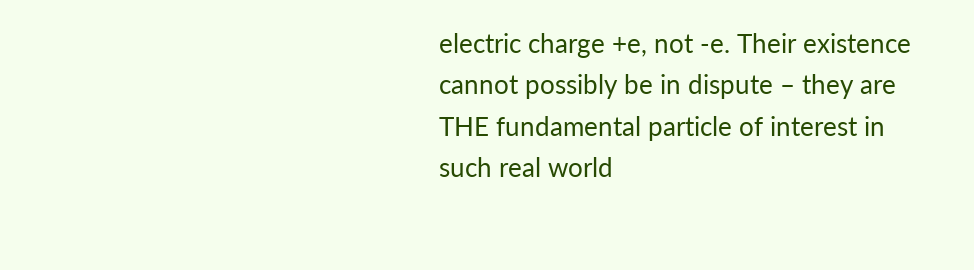electric charge +e, not -e. Their existence cannot possibly be in dispute – they are THE fundamental particle of interest in such real world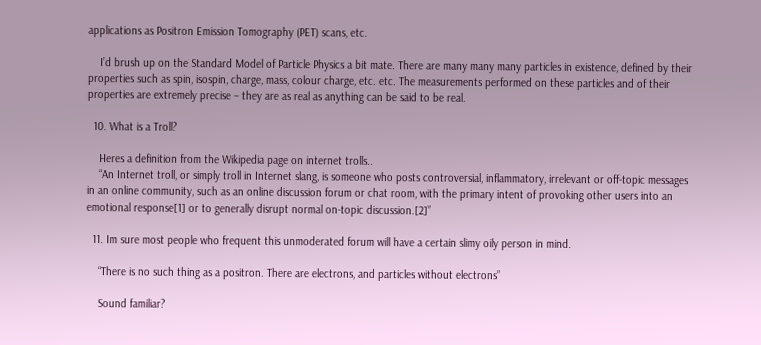applications as Positron Emission Tomography (PET) scans, etc.

    I’d brush up on the Standard Model of Particle Physics a bit mate. There are many many many particles in existence, defined by their properties such as spin, isospin, charge, mass, colour charge, etc. etc. The measurements performed on these particles and of their properties are extremely precise – they are as real as anything can be said to be real.

  10. What is a Troll?

    Heres a definition from the Wikipedia page on internet trolls..
    “An Internet troll, or simply troll in Internet slang, is someone who posts controversial, inflammatory, irrelevant or off-topic messages in an online community, such as an online discussion forum or chat room, with the primary intent of provoking other users into an emotional response[1] or to generally disrupt normal on-topic discussion.[2]”

  11. Im sure most people who frequent this unmoderated forum will have a certain slimy oily person in mind.

    “There is no such thing as a positron. There are electrons, and particles without electrons”

    Sound familiar?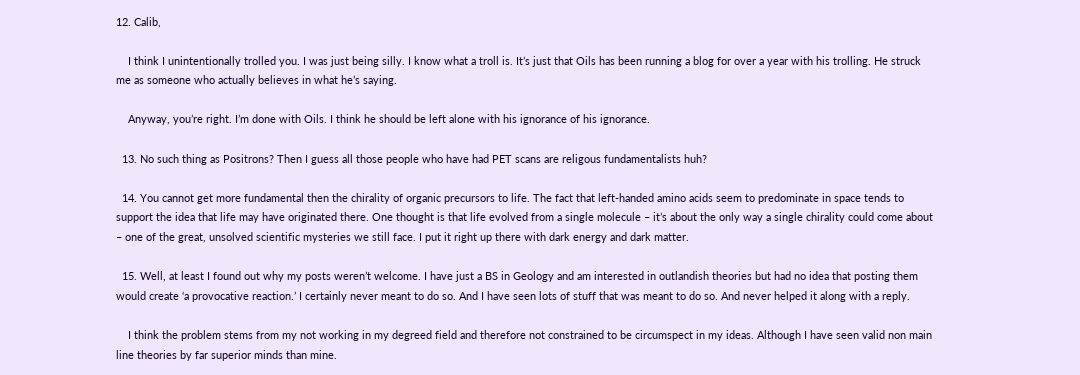12. Calib,

    I think I unintentionally trolled you. I was just being silly. I know what a troll is. It’s just that Oils has been running a blog for over a year with his trolling. He struck me as someone who actually believes in what he’s saying.

    Anyway, you’re right. I’m done with Oils. I think he should be left alone with his ignorance of his ignorance.

  13. No such thing as Positrons? Then I guess all those people who have had PET scans are religous fundamentalists huh?

  14. You cannot get more fundamental then the chirality of organic precursors to life. The fact that left-handed amino acids seem to predominate in space tends to support the idea that life may have originated there. One thought is that life evolved from a single molecule – it’s about the only way a single chirality could come about – one of the great, unsolved scientific mysteries we still face. I put it right up there with dark energy and dark matter.

  15. Well, at least I found out why my posts weren’t welcome. I have just a BS in Geology and am interested in outlandish theories but had no idea that posting them would create ‘a provocative reaction.’ I certainly never meant to do so. And I have seen lots of stuff that was meant to do so. And never helped it along with a reply.

    I think the problem stems from my not working in my degreed field and therefore not constrained to be circumspect in my ideas. Although I have seen valid non main line theories by far superior minds than mine.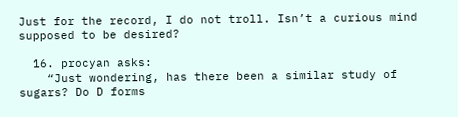Just for the record, I do not troll. Isn’t a curious mind supposed to be desired?

  16. procyan asks:
    “Just wondering, has there been a similar study of sugars? Do D forms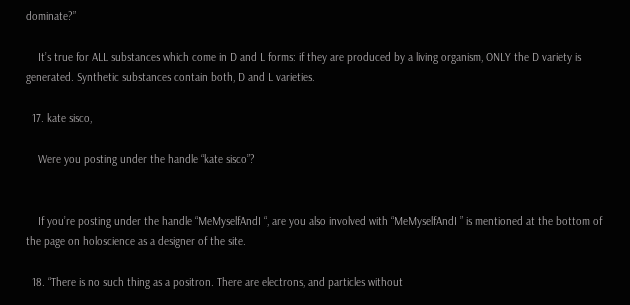dominate?”

    It’s true for ALL substances which come in D and L forms: if they are produced by a living organism, ONLY the D variety is generated. Synthetic substances contain both, D and L varieties.

  17. kate sisco,

    Were you posting under the handle “kate sisco”?


    If you’re posting under the handle “MeMyselfAndI “, are you also involved with “MeMyselfAndI ” is mentioned at the bottom of the page on holoscience as a designer of the site.

  18. “There is no such thing as a positron. There are electrons, and particles without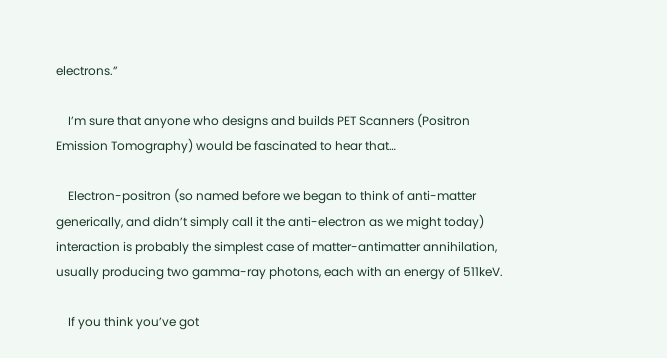electrons.”

    I’m sure that anyone who designs and builds PET Scanners (Positron Emission Tomography) would be fascinated to hear that…

    Electron-positron (so named before we began to think of anti-matter generically, and didn’t simply call it the anti-electron as we might today) interaction is probably the simplest case of matter-antimatter annihilation, usually producing two gamma-ray photons, each with an energy of 511keV.

    If you think you’ve got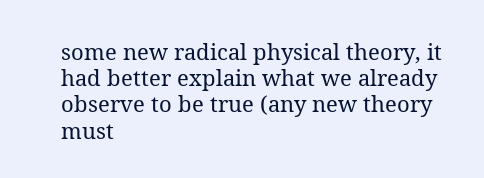some new radical physical theory, it had better explain what we already observe to be true (any new theory must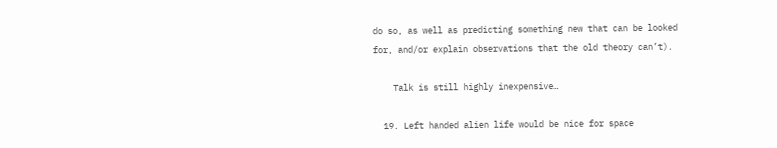do so, as well as predicting something new that can be looked for, and/or explain observations that the old theory can’t).

    Talk is still highly inexpensive…

  19. Left handed alien life would be nice for space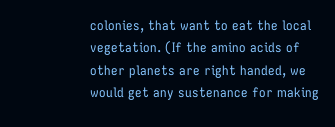colonies, that want to eat the local vegetation. (If the amino acids of other planets are right handed, we would get any sustenance for making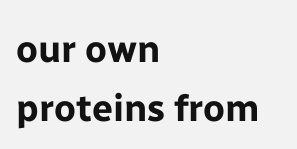our own proteins from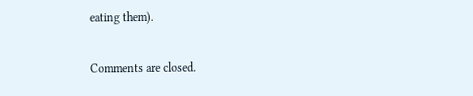eating them).

Comments are closed.